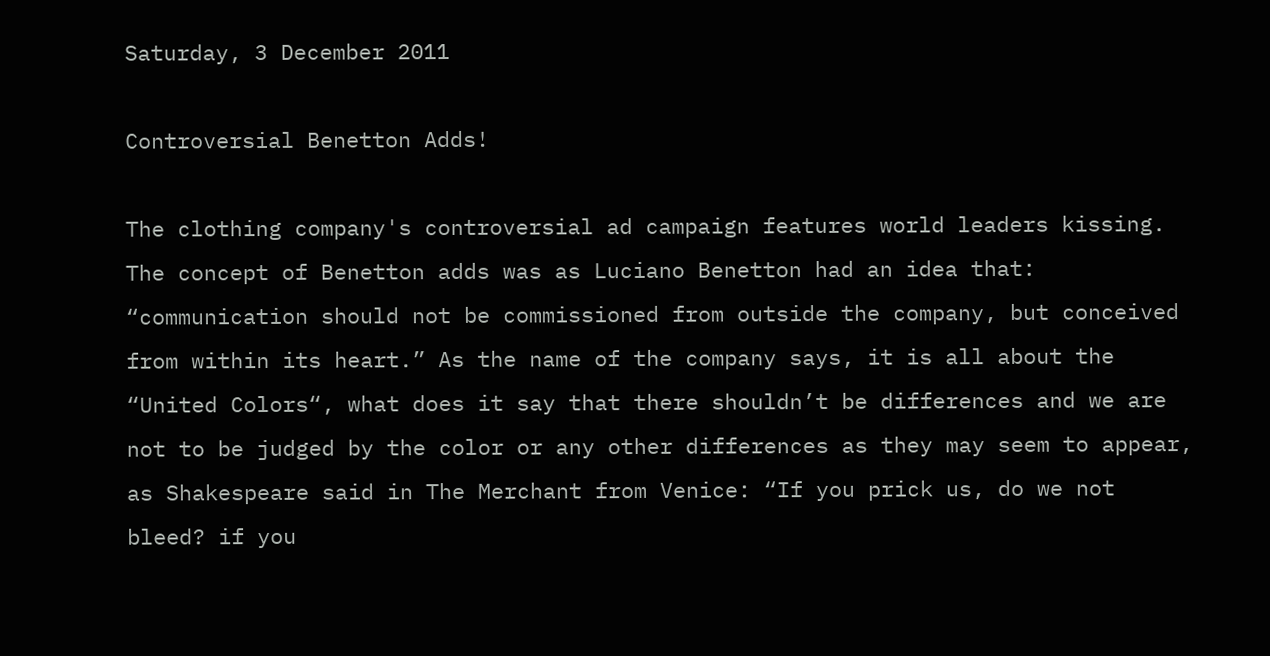Saturday, 3 December 2011

Controversial Benetton Adds!

The clothing company's controversial ad campaign features world leaders kissing. The concept of Benetton adds was as Luciano Benetton had an idea that: “communication should not be commissioned from outside the company, but conceived from within its heart.” As the name of the company says, it is all about the “United Colors“, what does it say that there shouldn’t be differences and we are not to be judged by the color or any other differences as they may seem to appear, as Shakespeare said in The Merchant from Venice: “If you prick us, do we not bleed? if you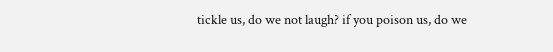tickle us, do we not laugh? if you poison us, do we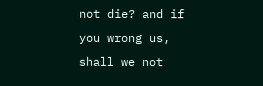not die? and if you wrong us, shall we not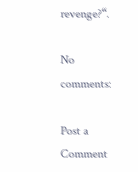revenge?“.

No comments:

Post a Comment